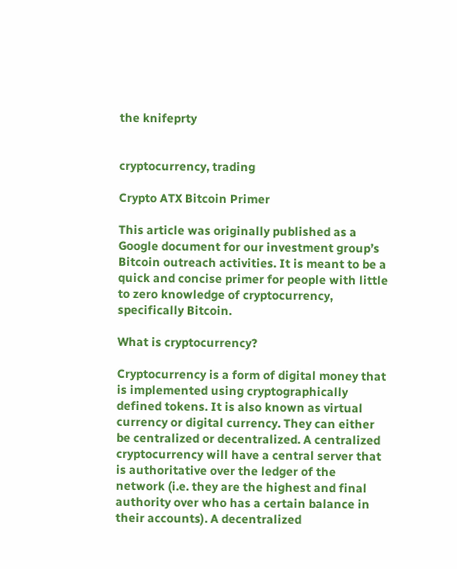the knifeprty


cryptocurrency, trading

Crypto ATX Bitcoin Primer

This article was originally published as a Google document for our investment group’s Bitcoin outreach activities. It is meant to be a quick and concise primer for people with little to zero knowledge of cryptocurrency, specifically Bitcoin.

What is cryptocurrency?

Cryptocurrency is a form of digital money that is implemented using cryptographically defined tokens. It is also known as virtual currency or digital currency. They can either be centralized or decentralized. A centralized cryptocurrency will have a central server that is authoritative over the ledger of the network (i.e. they are the highest and final authority over who has a certain balance in their accounts). A decentralized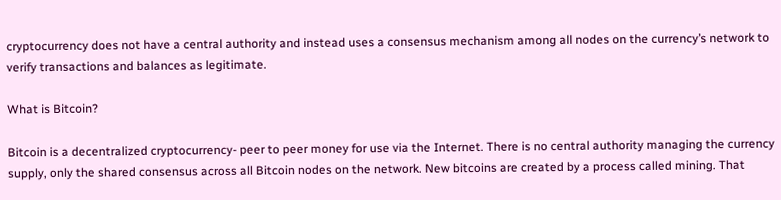cryptocurrency does not have a central authority and instead uses a consensus mechanism among all nodes on the currency’s network to verify transactions and balances as legitimate.

What is Bitcoin?

Bitcoin is a decentralized cryptocurrency- peer to peer money for use via the Internet. There is no central authority managing the currency supply, only the shared consensus across all Bitcoin nodes on the network. New bitcoins are created by a process called mining. That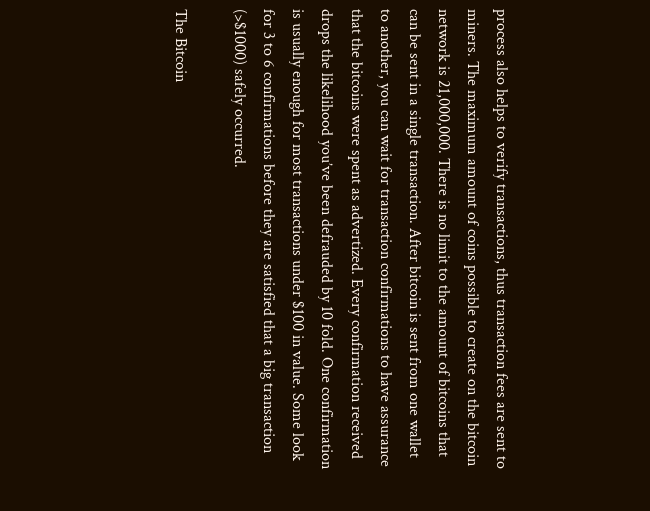process also helps to verify transactions, thus transaction fees are sent to miners. The maximum amount of coins possible to create on the bitcoin network is 21,000,000. There is no limit to the amount of bitcoins that can be sent in a single transaction. After bitcoin is sent from one wallet to another, you can wait for transaction confirmations to have assurance that the bitcoins were spent as advertized. Every confirmation received drops the likelihood you’ve been defrauded by 10 fold. One confirmation is usually enough for most transactions under $100 in value. Some look for 3 to 6 confirmations before they are satisfied that a big transaction (>$1000) safely occurred.

The Bitcoin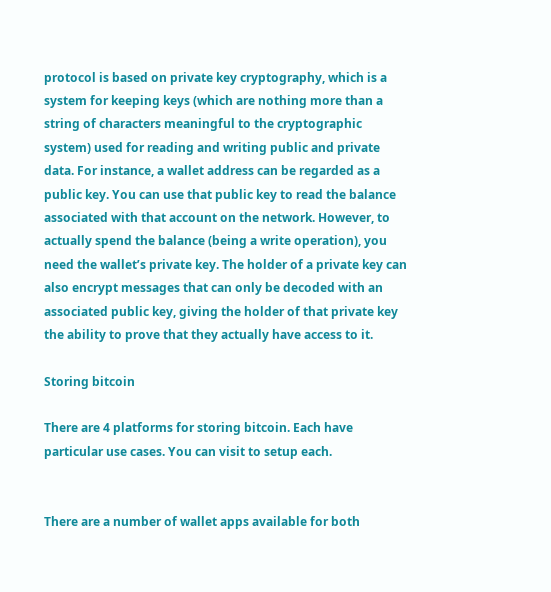protocol is based on private key cryptography, which is a system for keeping keys (which are nothing more than a string of characters meaningful to the cryptographic system) used for reading and writing public and private data. For instance, a wallet address can be regarded as a public key. You can use that public key to read the balance associated with that account on the network. However, to actually spend the balance (being a write operation), you need the wallet’s private key. The holder of a private key can also encrypt messages that can only be decoded with an associated public key, giving the holder of that private key the ability to prove that they actually have access to it.

Storing bitcoin

There are 4 platforms for storing bitcoin. Each have particular use cases. You can visit to setup each.


There are a number of wallet apps available for both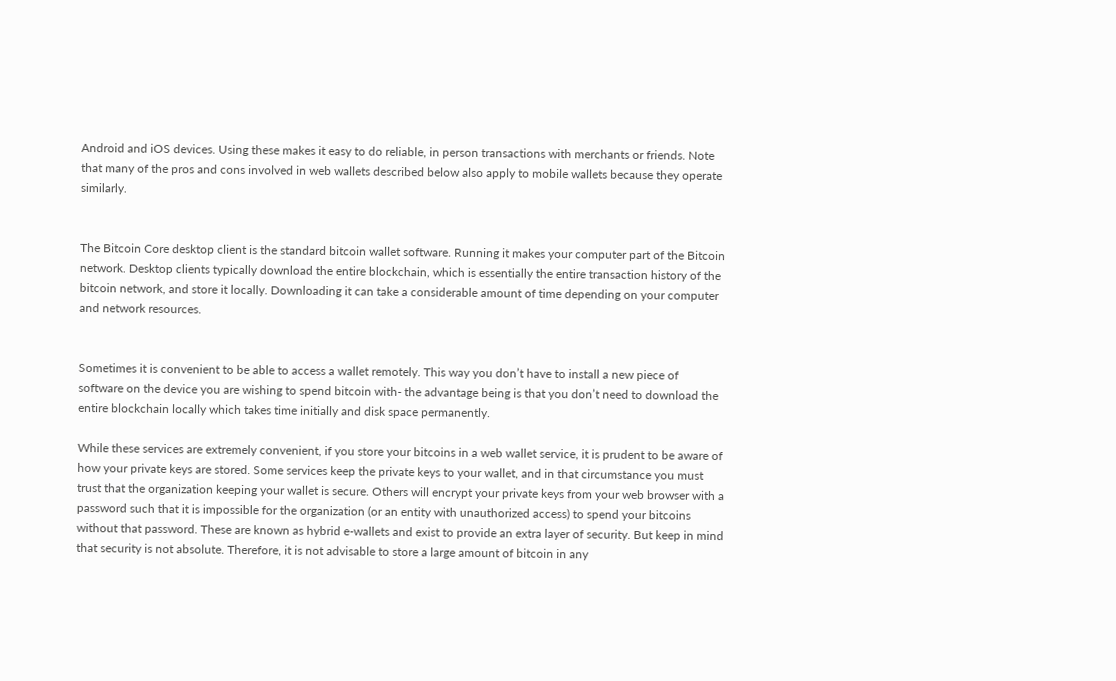Android and iOS devices. Using these makes it easy to do reliable, in person transactions with merchants or friends. Note that many of the pros and cons involved in web wallets described below also apply to mobile wallets because they operate similarly.


The Bitcoin Core desktop client is the standard bitcoin wallet software. Running it makes your computer part of the Bitcoin network. Desktop clients typically download the entire blockchain, which is essentially the entire transaction history of the bitcoin network, and store it locally. Downloading it can take a considerable amount of time depending on your computer and network resources.


Sometimes it is convenient to be able to access a wallet remotely. This way you don’t have to install a new piece of software on the device you are wishing to spend bitcoin with- the advantage being is that you don’t need to download the entire blockchain locally which takes time initially and disk space permanently.

While these services are extremely convenient, if you store your bitcoins in a web wallet service, it is prudent to be aware of how your private keys are stored. Some services keep the private keys to your wallet, and in that circumstance you must trust that the organization keeping your wallet is secure. Others will encrypt your private keys from your web browser with a password such that it is impossible for the organization (or an entity with unauthorized access) to spend your bitcoins without that password. These are known as hybrid e-wallets and exist to provide an extra layer of security. But keep in mind that security is not absolute. Therefore, it is not advisable to store a large amount of bitcoin in any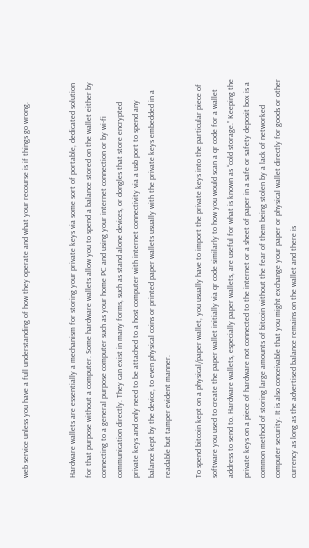web service unless you have a full understanding of how they operate and what your recourse is if things go wrong.


Hardware wallets are essentially a mechanism for storing your private keys via some sort of portable, dedicated solution for that purpose without a computer. Some hardware wallets allow you to spend a balance stored on the wallet either by connecting to a general purpose computer such as your home PC and using your internet connection or by wi-fi communication directly. They can exist in many forms, such as stand alone devices, or dongles that store encrypted private keys and only need to be attached to a host computer with internet connectivity via a usb port to spend any balance kept by the device, to even physical coins or printed paper wallets usually with the private keys embedded in a readable but tamper evident manner.

To spend bitcoin kept on a physical/paper wallet, you usually have to import the private keys into the particular piece of software you used to create the paper wallet initially via qr code similarly to how you would scan a qr code for a wallet address to send to. Hardware wallets, especially paper wallets, are useful for what is known as “cold storage.” Keeping the private keys on a piece of hardware not connected to the internet or a sheet of paper in a safe or safety deposit box is a common method of storing large amounts of bitcoin without the fear of them being stolen by a lack of networked computer security. It is also conceivable that you might exchange your paper or physical wallet directly for goods or other currency as long as the advertised balance remains on the wallet and there is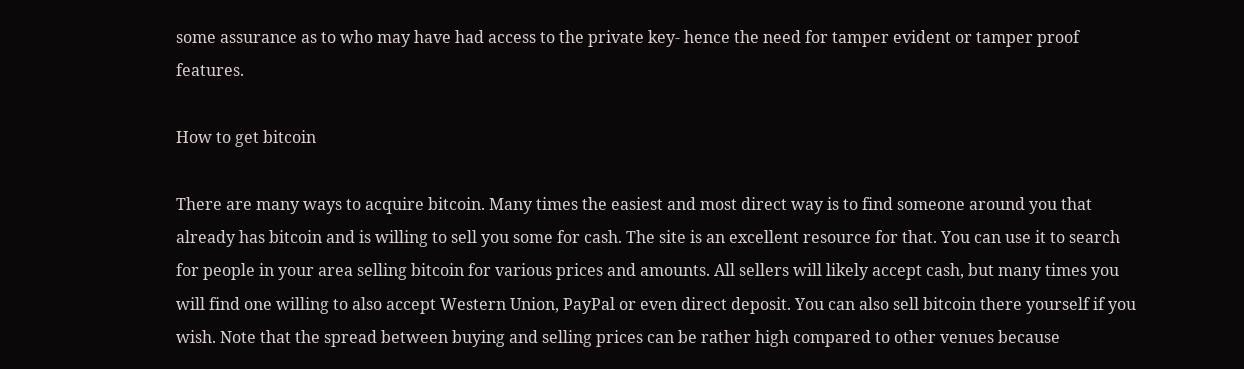some assurance as to who may have had access to the private key- hence the need for tamper evident or tamper proof features.

How to get bitcoin

There are many ways to acquire bitcoin. Many times the easiest and most direct way is to find someone around you that already has bitcoin and is willing to sell you some for cash. The site is an excellent resource for that. You can use it to search for people in your area selling bitcoin for various prices and amounts. All sellers will likely accept cash, but many times you will find one willing to also accept Western Union, PayPal or even direct deposit. You can also sell bitcoin there yourself if you wish. Note that the spread between buying and selling prices can be rather high compared to other venues because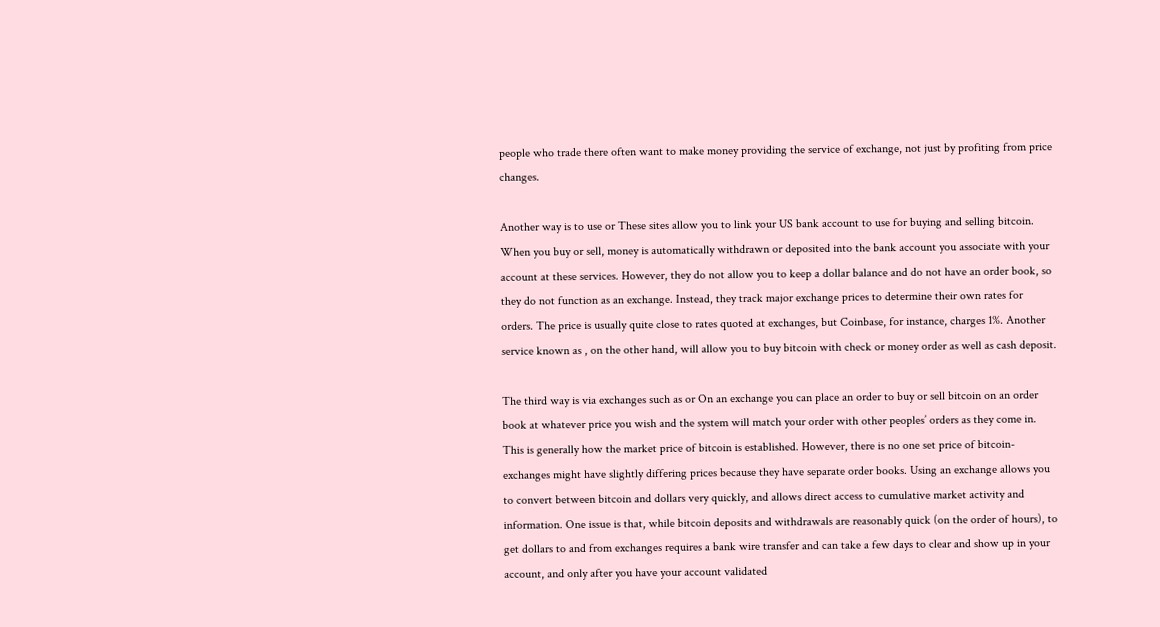people who trade there often want to make money providing the service of exchange, not just by profiting from price changes.

Another way is to use or These sites allow you to link your US bank account to use for buying and selling bitcoin. When you buy or sell, money is automatically withdrawn or deposited into the bank account you associate with your account at these services. However, they do not allow you to keep a dollar balance and do not have an order book, so they do not function as an exchange. Instead, they track major exchange prices to determine their own rates for orders. The price is usually quite close to rates quoted at exchanges, but Coinbase, for instance, charges 1%. Another service known as , on the other hand, will allow you to buy bitcoin with check or money order as well as cash deposit.

The third way is via exchanges such as or On an exchange you can place an order to buy or sell bitcoin on an order book at whatever price you wish and the system will match your order with other peoples’ orders as they come in. This is generally how the market price of bitcoin is established. However, there is no one set price of bitcoin- exchanges might have slightly differing prices because they have separate order books. Using an exchange allows you to convert between bitcoin and dollars very quickly, and allows direct access to cumulative market activity and information. One issue is that, while bitcoin deposits and withdrawals are reasonably quick (on the order of hours), to get dollars to and from exchanges requires a bank wire transfer and can take a few days to clear and show up in your account, and only after you have your account validated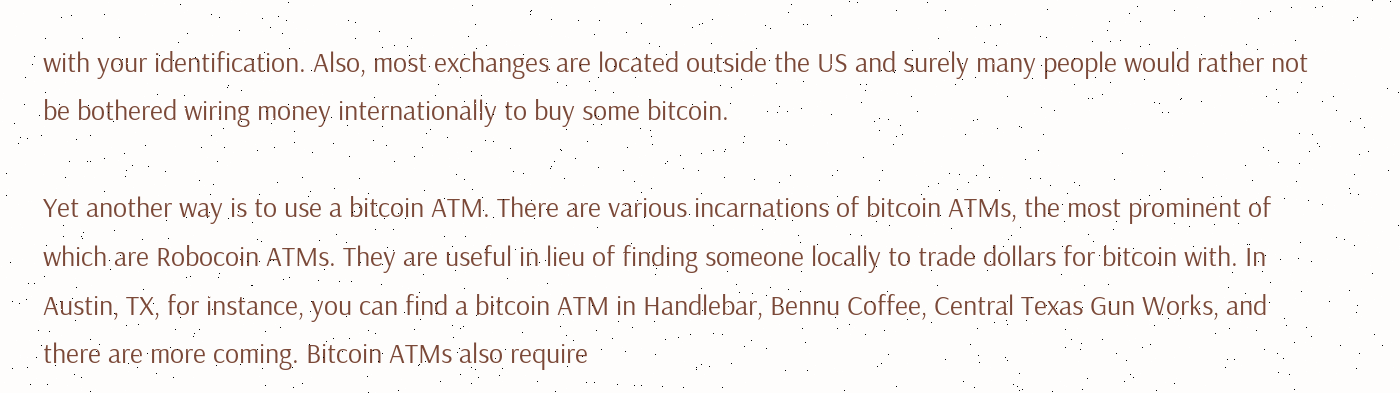with your identification. Also, most exchanges are located outside the US and surely many people would rather not be bothered wiring money internationally to buy some bitcoin.

Yet another way is to use a bitcoin ATM. There are various incarnations of bitcoin ATMs, the most prominent of which are Robocoin ATMs. They are useful in lieu of finding someone locally to trade dollars for bitcoin with. In Austin, TX, for instance, you can find a bitcoin ATM in Handlebar, Bennu Coffee, Central Texas Gun Works, and there are more coming. Bitcoin ATMs also require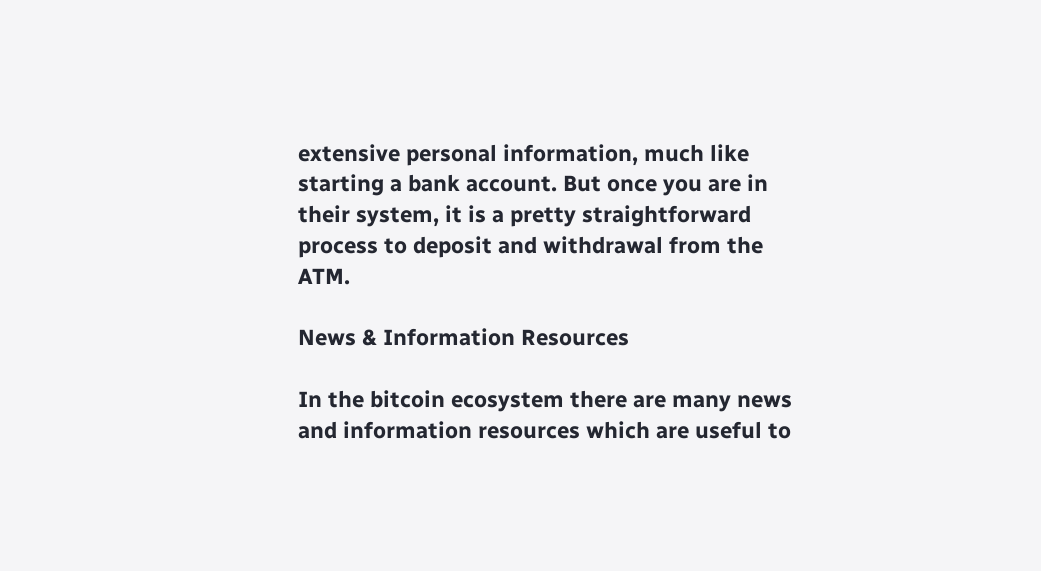extensive personal information, much like starting a bank account. But once you are in their system, it is a pretty straightforward process to deposit and withdrawal from the ATM.

News & Information Resources

In the bitcoin ecosystem there are many news and information resources which are useful to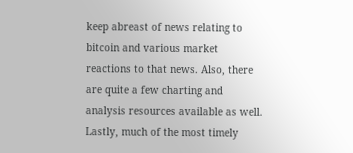keep abreast of news relating to bitcoin and various market reactions to that news. Also, there are quite a few charting and analysis resources available as well. Lastly, much of the most timely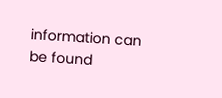information can be found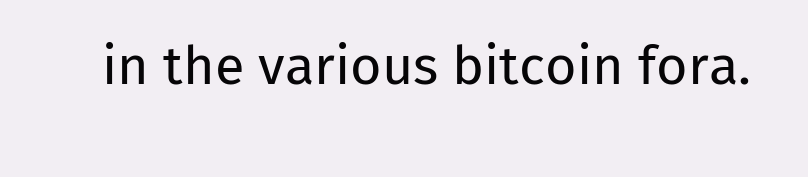in the various bitcoin fora.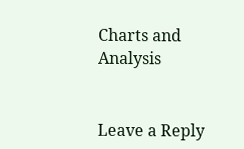Charts and Analysis


Leave a Reply